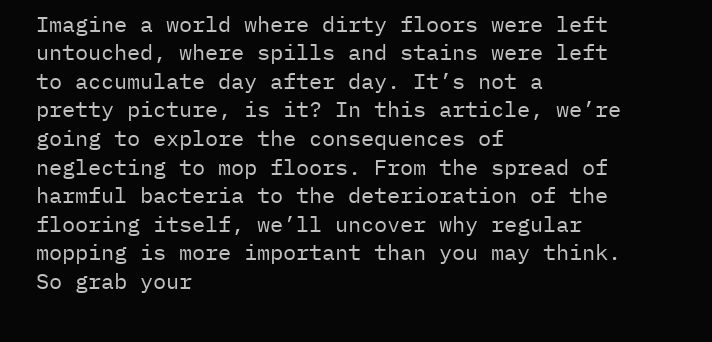Imagine a world where dirty floors were left untouched, where spills and stains were left to accumulate day after day. It’s not a pretty picture, is it? In this article, we’re going to explore the consequences of neglecting to mop floors. From the spread of harmful bacteria to the deterioration of the flooring itself, we’ll uncover why regular mopping is more important than you may think. So grab your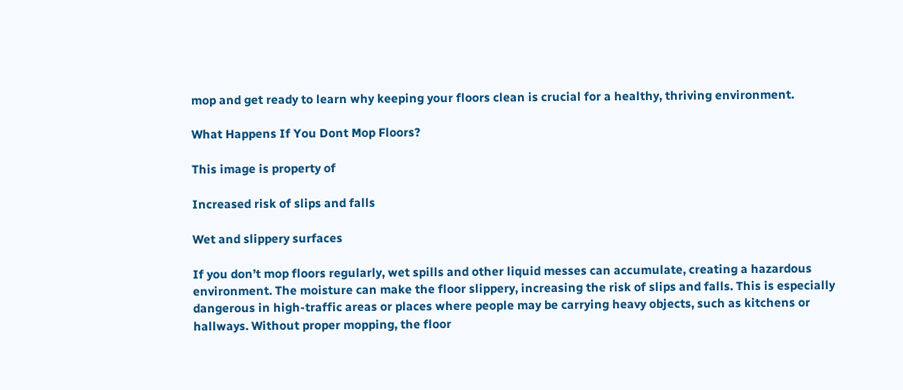mop and get ready to learn why keeping your floors clean is crucial for a healthy, thriving environment.

What Happens If You Dont Mop Floors?

This image is property of

Increased risk of slips and falls

Wet and slippery surfaces

If you don’t mop floors regularly, wet spills and other liquid messes can accumulate, creating a hazardous environment. The moisture can make the floor slippery, increasing the risk of slips and falls. This is especially dangerous in high-traffic areas or places where people may be carrying heavy objects, such as kitchens or hallways. Without proper mopping, the floor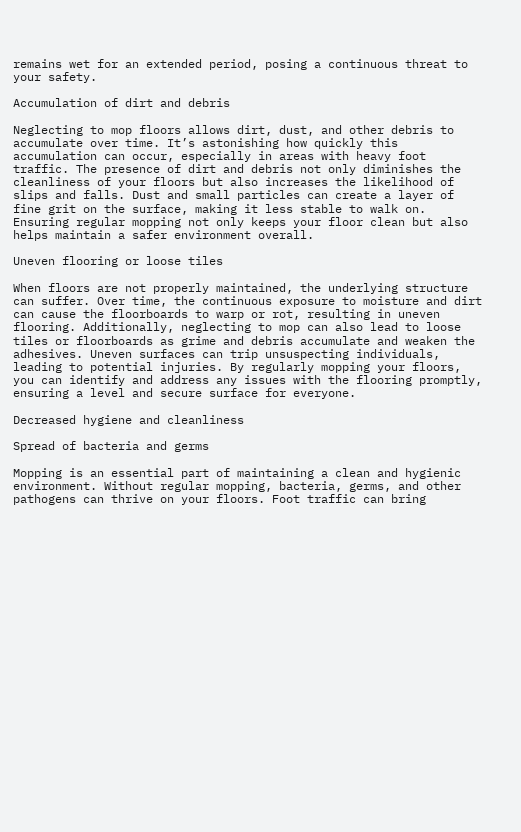remains wet for an extended period, posing a continuous threat to your safety.

Accumulation of dirt and debris

Neglecting to mop floors allows dirt, dust, and other debris to accumulate over time. It’s astonishing how quickly this accumulation can occur, especially in areas with heavy foot traffic. The presence of dirt and debris not only diminishes the cleanliness of your floors but also increases the likelihood of slips and falls. Dust and small particles can create a layer of fine grit on the surface, making it less stable to walk on. Ensuring regular mopping not only keeps your floor clean but also helps maintain a safer environment overall.

Uneven flooring or loose tiles

When floors are not properly maintained, the underlying structure can suffer. Over time, the continuous exposure to moisture and dirt can cause the floorboards to warp or rot, resulting in uneven flooring. Additionally, neglecting to mop can also lead to loose tiles or floorboards as grime and debris accumulate and weaken the adhesives. Uneven surfaces can trip unsuspecting individuals, leading to potential injuries. By regularly mopping your floors, you can identify and address any issues with the flooring promptly, ensuring a level and secure surface for everyone.

Decreased hygiene and cleanliness

Spread of bacteria and germs

Mopping is an essential part of maintaining a clean and hygienic environment. Without regular mopping, bacteria, germs, and other pathogens can thrive on your floors. Foot traffic can bring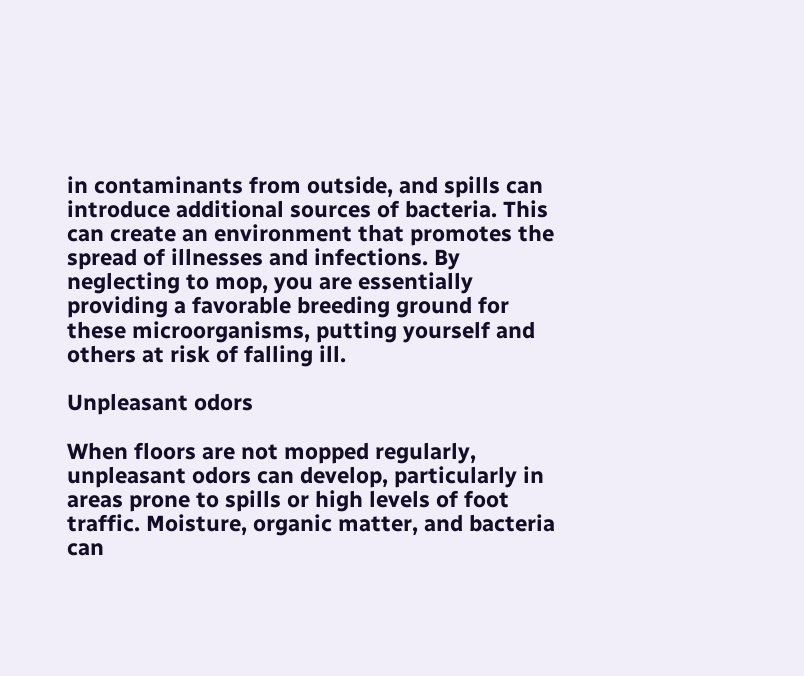in contaminants from outside, and spills can introduce additional sources of bacteria. This can create an environment that promotes the spread of illnesses and infections. By neglecting to mop, you are essentially providing a favorable breeding ground for these microorganisms, putting yourself and others at risk of falling ill.

Unpleasant odors

When floors are not mopped regularly, unpleasant odors can develop, particularly in areas prone to spills or high levels of foot traffic. Moisture, organic matter, and bacteria can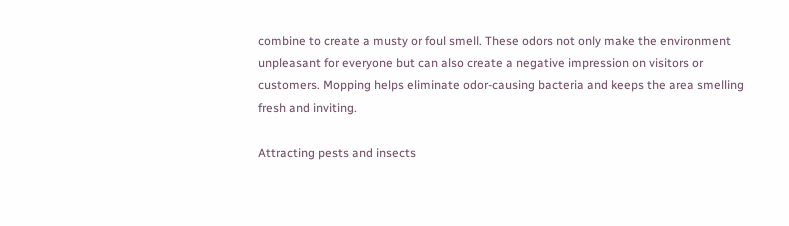combine to create a musty or foul smell. These odors not only make the environment unpleasant for everyone but can also create a negative impression on visitors or customers. Mopping helps eliminate odor-causing bacteria and keeps the area smelling fresh and inviting.

Attracting pests and insects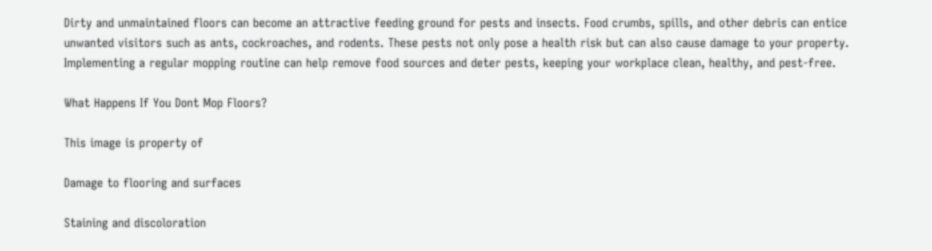Dirty and unmaintained floors can become an attractive feeding ground for pests and insects. Food crumbs, spills, and other debris can entice unwanted visitors such as ants, cockroaches, and rodents. These pests not only pose a health risk but can also cause damage to your property. Implementing a regular mopping routine can help remove food sources and deter pests, keeping your workplace clean, healthy, and pest-free.

What Happens If You Dont Mop Floors?

This image is property of

Damage to flooring and surfaces

Staining and discoloration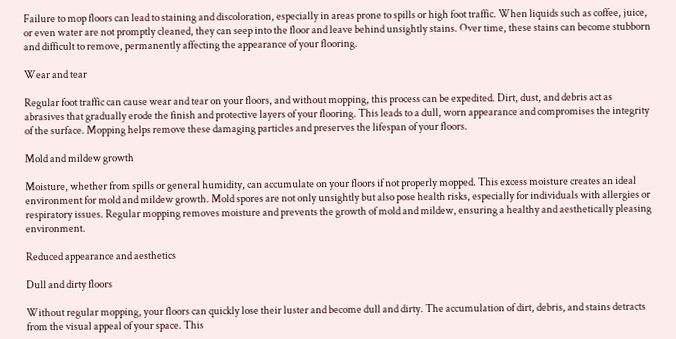Failure to mop floors can lead to staining and discoloration, especially in areas prone to spills or high foot traffic. When liquids such as coffee, juice, or even water are not promptly cleaned, they can seep into the floor and leave behind unsightly stains. Over time, these stains can become stubborn and difficult to remove, permanently affecting the appearance of your flooring.

Wear and tear

Regular foot traffic can cause wear and tear on your floors, and without mopping, this process can be expedited. Dirt, dust, and debris act as abrasives that gradually erode the finish and protective layers of your flooring. This leads to a dull, worn appearance and compromises the integrity of the surface. Mopping helps remove these damaging particles and preserves the lifespan of your floors.

Mold and mildew growth

Moisture, whether from spills or general humidity, can accumulate on your floors if not properly mopped. This excess moisture creates an ideal environment for mold and mildew growth. Mold spores are not only unsightly but also pose health risks, especially for individuals with allergies or respiratory issues. Regular mopping removes moisture and prevents the growth of mold and mildew, ensuring a healthy and aesthetically pleasing environment.

Reduced appearance and aesthetics

Dull and dirty floors

Without regular mopping, your floors can quickly lose their luster and become dull and dirty. The accumulation of dirt, debris, and stains detracts from the visual appeal of your space. This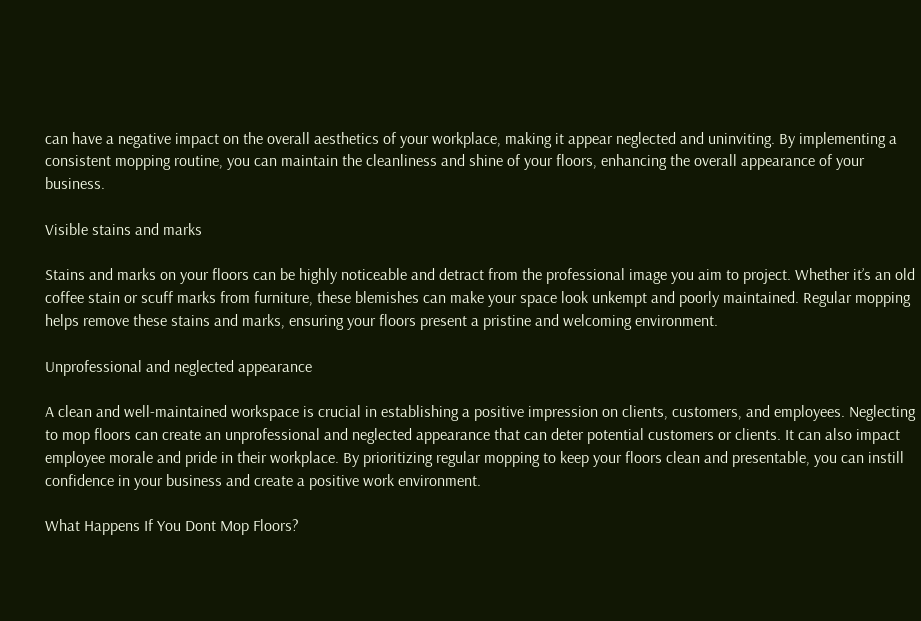can have a negative impact on the overall aesthetics of your workplace, making it appear neglected and uninviting. By implementing a consistent mopping routine, you can maintain the cleanliness and shine of your floors, enhancing the overall appearance of your business.

Visible stains and marks

Stains and marks on your floors can be highly noticeable and detract from the professional image you aim to project. Whether it’s an old coffee stain or scuff marks from furniture, these blemishes can make your space look unkempt and poorly maintained. Regular mopping helps remove these stains and marks, ensuring your floors present a pristine and welcoming environment.

Unprofessional and neglected appearance

A clean and well-maintained workspace is crucial in establishing a positive impression on clients, customers, and employees. Neglecting to mop floors can create an unprofessional and neglected appearance that can deter potential customers or clients. It can also impact employee morale and pride in their workplace. By prioritizing regular mopping to keep your floors clean and presentable, you can instill confidence in your business and create a positive work environment.

What Happens If You Dont Mop Floors?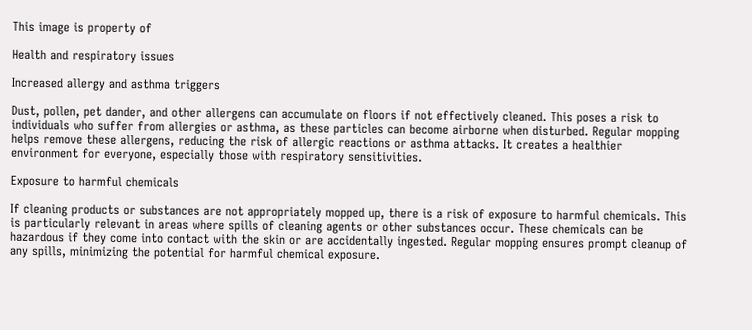This image is property of

Health and respiratory issues

Increased allergy and asthma triggers

Dust, pollen, pet dander, and other allergens can accumulate on floors if not effectively cleaned. This poses a risk to individuals who suffer from allergies or asthma, as these particles can become airborne when disturbed. Regular mopping helps remove these allergens, reducing the risk of allergic reactions or asthma attacks. It creates a healthier environment for everyone, especially those with respiratory sensitivities.

Exposure to harmful chemicals

If cleaning products or substances are not appropriately mopped up, there is a risk of exposure to harmful chemicals. This is particularly relevant in areas where spills of cleaning agents or other substances occur. These chemicals can be hazardous if they come into contact with the skin or are accidentally ingested. Regular mopping ensures prompt cleanup of any spills, minimizing the potential for harmful chemical exposure.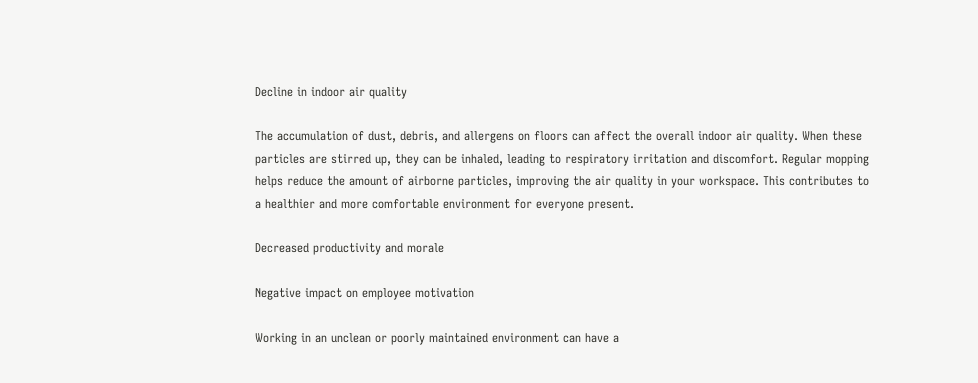Decline in indoor air quality

The accumulation of dust, debris, and allergens on floors can affect the overall indoor air quality. When these particles are stirred up, they can be inhaled, leading to respiratory irritation and discomfort. Regular mopping helps reduce the amount of airborne particles, improving the air quality in your workspace. This contributes to a healthier and more comfortable environment for everyone present.

Decreased productivity and morale

Negative impact on employee motivation

Working in an unclean or poorly maintained environment can have a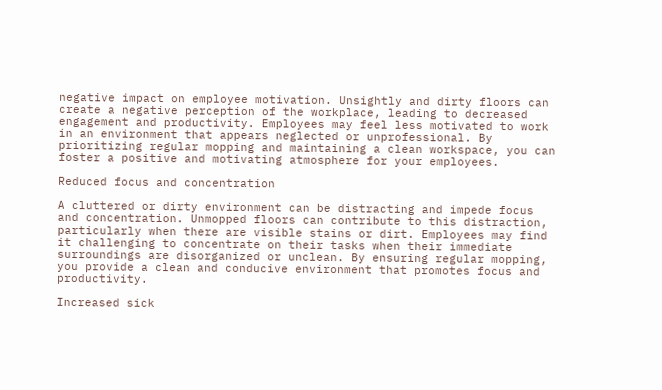negative impact on employee motivation. Unsightly and dirty floors can create a negative perception of the workplace, leading to decreased engagement and productivity. Employees may feel less motivated to work in an environment that appears neglected or unprofessional. By prioritizing regular mopping and maintaining a clean workspace, you can foster a positive and motivating atmosphere for your employees.

Reduced focus and concentration

A cluttered or dirty environment can be distracting and impede focus and concentration. Unmopped floors can contribute to this distraction, particularly when there are visible stains or dirt. Employees may find it challenging to concentrate on their tasks when their immediate surroundings are disorganized or unclean. By ensuring regular mopping, you provide a clean and conducive environment that promotes focus and productivity.

Increased sick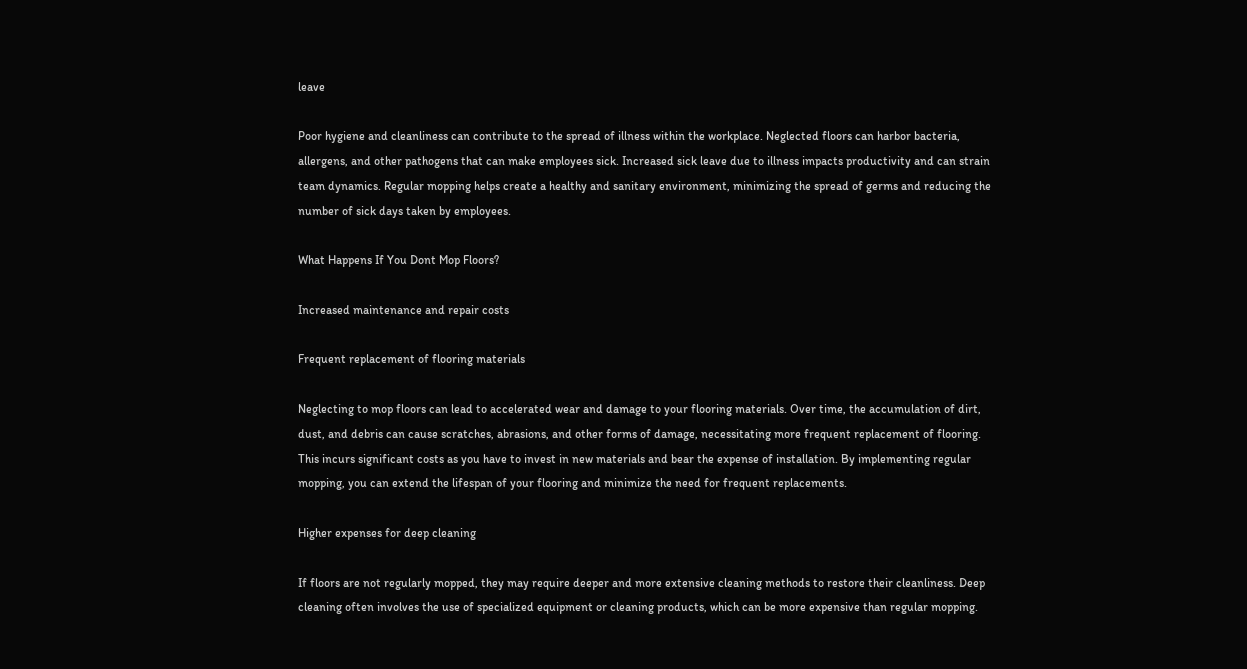leave

Poor hygiene and cleanliness can contribute to the spread of illness within the workplace. Neglected floors can harbor bacteria, allergens, and other pathogens that can make employees sick. Increased sick leave due to illness impacts productivity and can strain team dynamics. Regular mopping helps create a healthy and sanitary environment, minimizing the spread of germs and reducing the number of sick days taken by employees.

What Happens If You Dont Mop Floors?

Increased maintenance and repair costs

Frequent replacement of flooring materials

Neglecting to mop floors can lead to accelerated wear and damage to your flooring materials. Over time, the accumulation of dirt, dust, and debris can cause scratches, abrasions, and other forms of damage, necessitating more frequent replacement of flooring. This incurs significant costs as you have to invest in new materials and bear the expense of installation. By implementing regular mopping, you can extend the lifespan of your flooring and minimize the need for frequent replacements.

Higher expenses for deep cleaning

If floors are not regularly mopped, they may require deeper and more extensive cleaning methods to restore their cleanliness. Deep cleaning often involves the use of specialized equipment or cleaning products, which can be more expensive than regular mopping.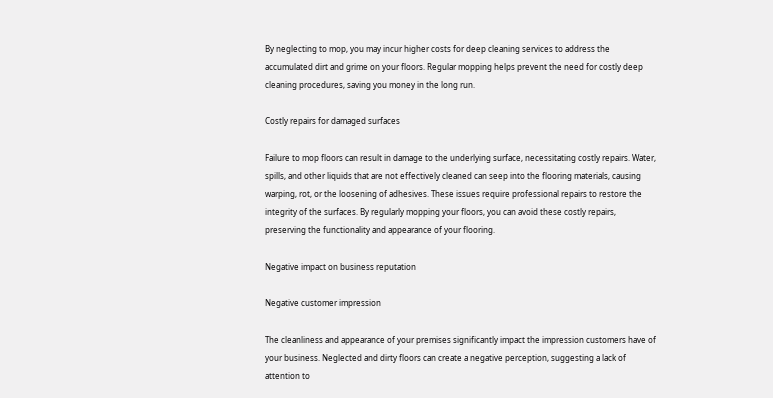By neglecting to mop, you may incur higher costs for deep cleaning services to address the accumulated dirt and grime on your floors. Regular mopping helps prevent the need for costly deep cleaning procedures, saving you money in the long run.

Costly repairs for damaged surfaces

Failure to mop floors can result in damage to the underlying surface, necessitating costly repairs. Water, spills, and other liquids that are not effectively cleaned can seep into the flooring materials, causing warping, rot, or the loosening of adhesives. These issues require professional repairs to restore the integrity of the surfaces. By regularly mopping your floors, you can avoid these costly repairs, preserving the functionality and appearance of your flooring.

Negative impact on business reputation

Negative customer impression

The cleanliness and appearance of your premises significantly impact the impression customers have of your business. Neglected and dirty floors can create a negative perception, suggesting a lack of attention to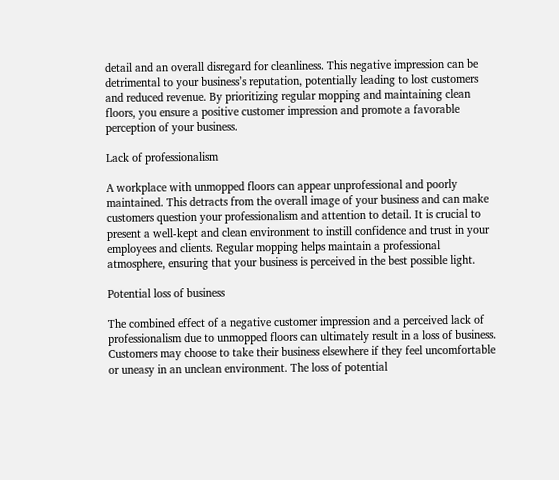detail and an overall disregard for cleanliness. This negative impression can be detrimental to your business’s reputation, potentially leading to lost customers and reduced revenue. By prioritizing regular mopping and maintaining clean floors, you ensure a positive customer impression and promote a favorable perception of your business.

Lack of professionalism

A workplace with unmopped floors can appear unprofessional and poorly maintained. This detracts from the overall image of your business and can make customers question your professionalism and attention to detail. It is crucial to present a well-kept and clean environment to instill confidence and trust in your employees and clients. Regular mopping helps maintain a professional atmosphere, ensuring that your business is perceived in the best possible light.

Potential loss of business

The combined effect of a negative customer impression and a perceived lack of professionalism due to unmopped floors can ultimately result in a loss of business. Customers may choose to take their business elsewhere if they feel uncomfortable or uneasy in an unclean environment. The loss of potential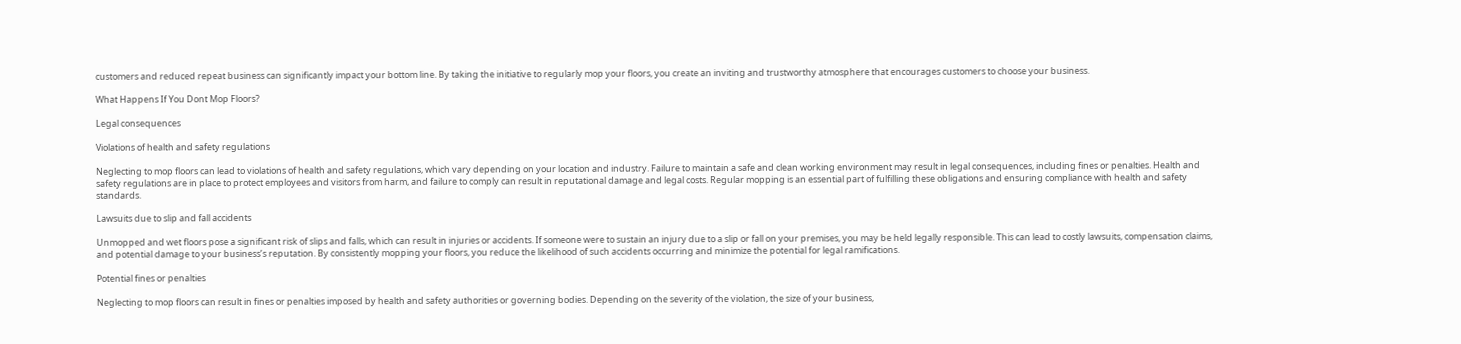customers and reduced repeat business can significantly impact your bottom line. By taking the initiative to regularly mop your floors, you create an inviting and trustworthy atmosphere that encourages customers to choose your business.

What Happens If You Dont Mop Floors?

Legal consequences

Violations of health and safety regulations

Neglecting to mop floors can lead to violations of health and safety regulations, which vary depending on your location and industry. Failure to maintain a safe and clean working environment may result in legal consequences, including fines or penalties. Health and safety regulations are in place to protect employees and visitors from harm, and failure to comply can result in reputational damage and legal costs. Regular mopping is an essential part of fulfilling these obligations and ensuring compliance with health and safety standards.

Lawsuits due to slip and fall accidents

Unmopped and wet floors pose a significant risk of slips and falls, which can result in injuries or accidents. If someone were to sustain an injury due to a slip or fall on your premises, you may be held legally responsible. This can lead to costly lawsuits, compensation claims, and potential damage to your business’s reputation. By consistently mopping your floors, you reduce the likelihood of such accidents occurring and minimize the potential for legal ramifications.

Potential fines or penalties

Neglecting to mop floors can result in fines or penalties imposed by health and safety authorities or governing bodies. Depending on the severity of the violation, the size of your business,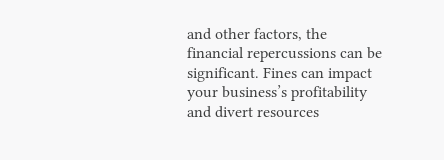and other factors, the financial repercussions can be significant. Fines can impact your business’s profitability and divert resources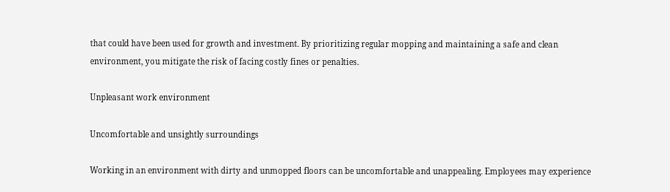that could have been used for growth and investment. By prioritizing regular mopping and maintaining a safe and clean environment, you mitigate the risk of facing costly fines or penalties.

Unpleasant work environment

Uncomfortable and unsightly surroundings

Working in an environment with dirty and unmopped floors can be uncomfortable and unappealing. Employees may experience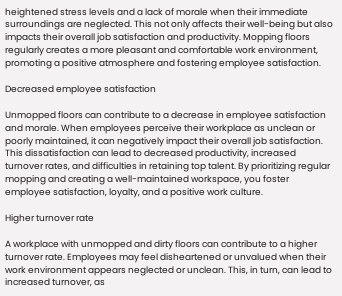heightened stress levels and a lack of morale when their immediate surroundings are neglected. This not only affects their well-being but also impacts their overall job satisfaction and productivity. Mopping floors regularly creates a more pleasant and comfortable work environment, promoting a positive atmosphere and fostering employee satisfaction.

Decreased employee satisfaction

Unmopped floors can contribute to a decrease in employee satisfaction and morale. When employees perceive their workplace as unclean or poorly maintained, it can negatively impact their overall job satisfaction. This dissatisfaction can lead to decreased productivity, increased turnover rates, and difficulties in retaining top talent. By prioritizing regular mopping and creating a well-maintained workspace, you foster employee satisfaction, loyalty, and a positive work culture.

Higher turnover rate

A workplace with unmopped and dirty floors can contribute to a higher turnover rate. Employees may feel disheartened or unvalued when their work environment appears neglected or unclean. This, in turn, can lead to increased turnover, as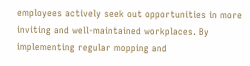employees actively seek out opportunities in more inviting and well-maintained workplaces. By implementing regular mopping and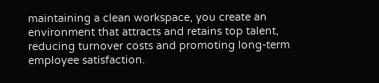maintaining a clean workspace, you create an environment that attracts and retains top talent, reducing turnover costs and promoting long-term employee satisfaction.